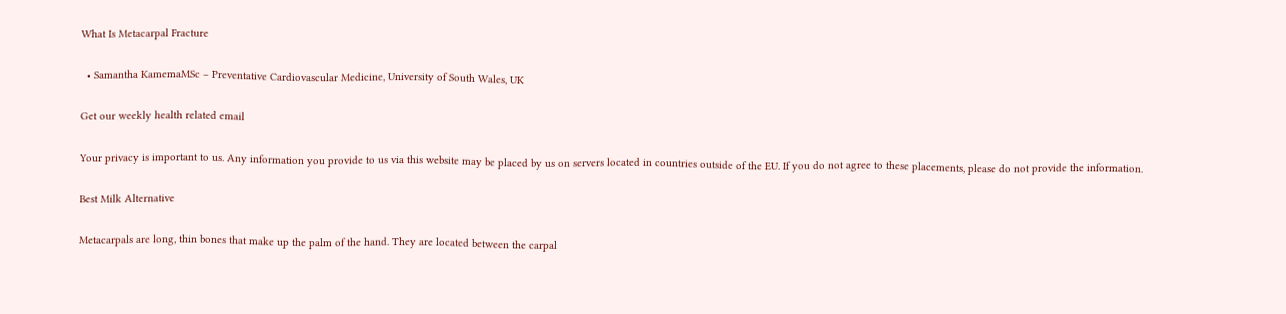What Is Metacarpal Fracture

  • Samantha KamemaMSc – Preventative Cardiovascular Medicine, University of South Wales, UK

Get our weekly health related email

Your privacy is important to us. Any information you provide to us via this website may be placed by us on servers located in countries outside of the EU. If you do not agree to these placements, please do not provide the information.

Best Milk Alternative

Metacarpals are long, thin bones that make up the palm of the hand. They are located between the carpal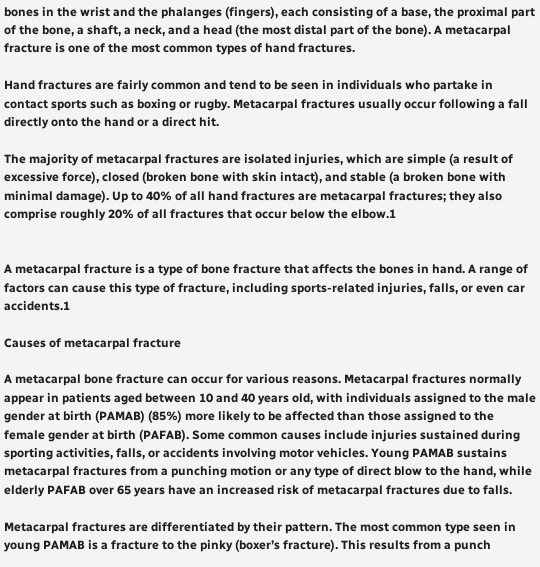bones in the wrist and the phalanges (fingers), each consisting of a base, the proximal part of the bone, a shaft, a neck, and a head (the most distal part of the bone). A metacarpal fracture is one of the most common types of hand fractures.

Hand fractures are fairly common and tend to be seen in individuals who partake in contact sports such as boxing or rugby. Metacarpal fractures usually occur following a fall directly onto the hand or a direct hit.

The majority of metacarpal fractures are isolated injuries, which are simple (a result of excessive force), closed (broken bone with skin intact), and stable (a broken bone with minimal damage). Up to 40% of all hand fractures are metacarpal fractures; they also comprise roughly 20% of all fractures that occur below the elbow.1


A metacarpal fracture is a type of bone fracture that affects the bones in hand. A range of factors can cause this type of fracture, including sports-related injuries, falls, or even car accidents.1

Causes of metacarpal fracture

A metacarpal bone fracture can occur for various reasons. Metacarpal fractures normally appear in patients aged between 10 and 40 years old, with individuals assigned to the male gender at birth (PAMAB) (85%) more likely to be affected than those assigned to the female gender at birth (PAFAB). Some common causes include injuries sustained during sporting activities, falls, or accidents involving motor vehicles. Young PAMAB sustains metacarpal fractures from a punching motion or any type of direct blow to the hand, while elderly PAFAB over 65 years have an increased risk of metacarpal fractures due to falls.

Metacarpal fractures are differentiated by their pattern. The most common type seen in young PAMAB is a fracture to the pinky (boxer’s fracture). This results from a punch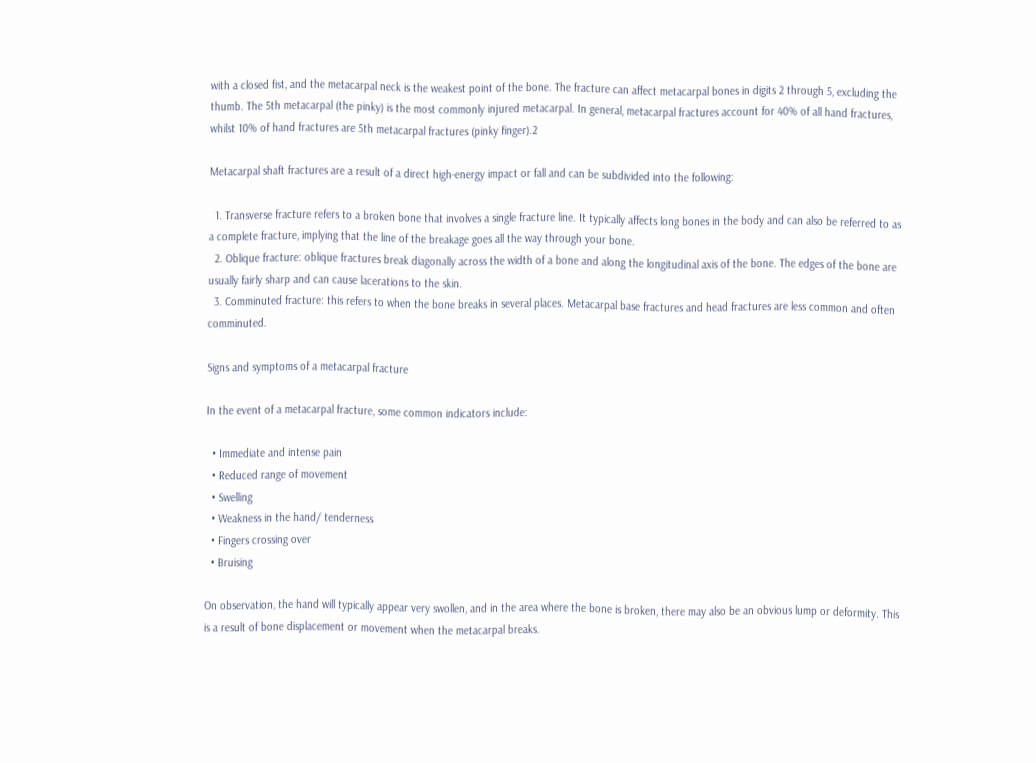with a closed fist, and the metacarpal neck is the weakest point of the bone. The fracture can affect metacarpal bones in digits 2 through 5, excluding the thumb. The 5th metacarpal (the pinky) is the most commonly injured metacarpal. In general, metacarpal fractures account for 40% of all hand fractures, whilst 10% of hand fractures are 5th metacarpal fractures (pinky finger).2

Metacarpal shaft fractures are a result of a direct high-energy impact or fall and can be subdivided into the following:

  1. Transverse fracture refers to a broken bone that involves a single fracture line. It typically affects long bones in the body and can also be referred to as a complete fracture, implying that the line of the breakage goes all the way through your bone.
  2. Oblique fracture: oblique fractures break diagonally across the width of a bone and along the longitudinal axis of the bone. The edges of the bone are usually fairly sharp and can cause lacerations to the skin.
  3. Comminuted fracture: this refers to when the bone breaks in several places. Metacarpal base fractures and head fractures are less common and often comminuted.

Signs and symptoms of a metacarpal fracture

In the event of a metacarpal fracture, some common indicators include:

  • Immediate and intense pain
  • Reduced range of movement
  • Swelling
  • Weakness in the hand/ tenderness
  • Fingers crossing over
  • Bruising

On observation, the hand will typically appear very swollen, and in the area where the bone is broken, there may also be an obvious lump or deformity. This is a result of bone displacement or movement when the metacarpal breaks.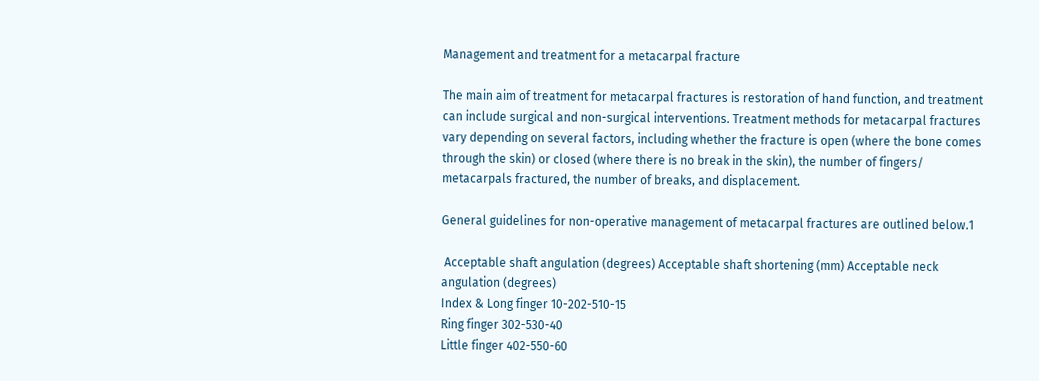Management and treatment for a metacarpal fracture

The main aim of treatment for metacarpal fractures is restoration of hand function, and treatment can include surgical and non-surgical interventions. Treatment methods for metacarpal fractures vary depending on several factors, including whether the fracture is open (where the bone comes through the skin) or closed (where there is no break in the skin), the number of fingers/ metacarpals fractured, the number of breaks, and displacement.

General guidelines for non-operative management of metacarpal fractures are outlined below.1

 Acceptable shaft angulation (degrees) Acceptable shaft shortening (mm) Acceptable neck angulation (degrees)
Index & Long finger 10-202-510-15
Ring finger 302-530-40
Little finger 402-550-60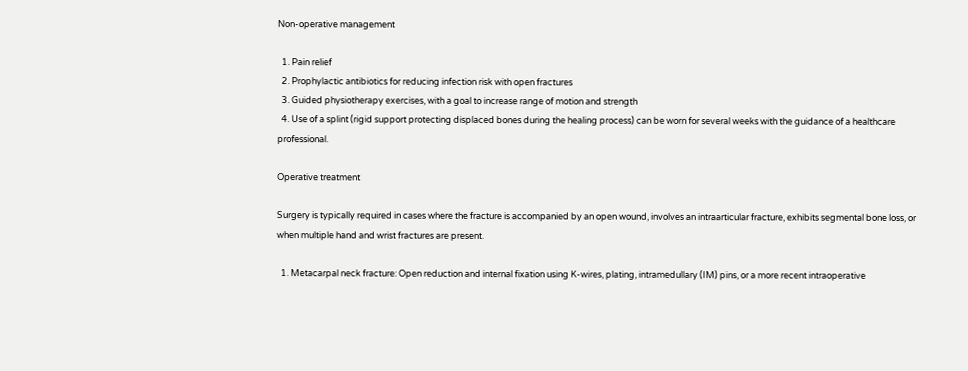Non-operative management

  1. Pain relief
  2. Prophylactic antibiotics for reducing infection risk with open fractures
  3. Guided physiotherapy exercises, with a goal to increase range of motion and strength
  4. Use of a splint (rigid support protecting displaced bones during the healing process) can be worn for several weeks with the guidance of a healthcare professional.

Operative treatment

Surgery is typically required in cases where the fracture is accompanied by an open wound, involves an intraarticular fracture, exhibits segmental bone loss, or when multiple hand and wrist fractures are present.

  1. Metacarpal neck fracture: Open reduction and internal fixation using K-wires, plating, intramedullary (IM) pins, or a more recent intraoperative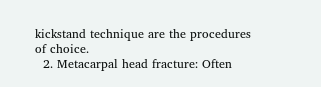kickstand technique are the procedures of choice.
  2. Metacarpal head fracture: Often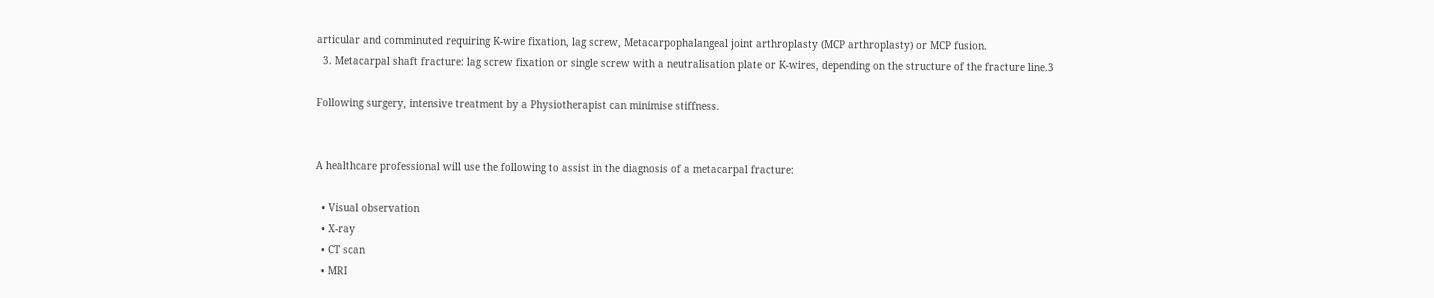articular and comminuted requiring K-wire fixation, lag screw, Metacarpophalangeal joint arthroplasty (MCP arthroplasty) or MCP fusion.
  3. Metacarpal shaft fracture: lag screw fixation or single screw with a neutralisation plate or K-wires, depending on the structure of the fracture line.3

Following surgery, intensive treatment by a Physiotherapist can minimise stiffness.


A healthcare professional will use the following to assist in the diagnosis of a metacarpal fracture:

  • Visual observation
  • X-ray
  • CT scan
  • MRI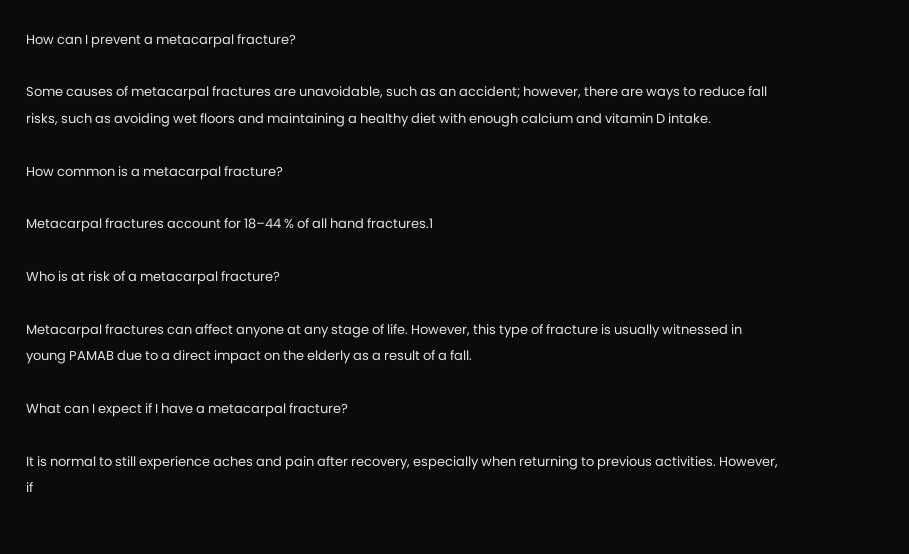How can I prevent a metacarpal fracture?

Some causes of metacarpal fractures are unavoidable, such as an accident; however, there are ways to reduce fall risks, such as avoiding wet floors and maintaining a healthy diet with enough calcium and vitamin D intake.

How common is a metacarpal fracture?

Metacarpal fractures account for 18–44 % of all hand fractures.1

Who is at risk of a metacarpal fracture?

Metacarpal fractures can affect anyone at any stage of life. However, this type of fracture is usually witnessed in young PAMAB due to a direct impact on the elderly as a result of a fall.

What can I expect if I have a metacarpal fracture?

It is normal to still experience aches and pain after recovery, especially when returning to previous activities. However, if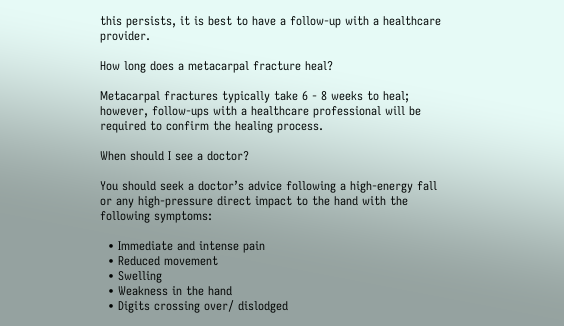this persists, it is best to have a follow-up with a healthcare provider.

How long does a metacarpal fracture heal?

Metacarpal fractures typically take 6 - 8 weeks to heal; however, follow-ups with a healthcare professional will be required to confirm the healing process.

When should I see a doctor?

You should seek a doctor’s advice following a high-energy fall or any high-pressure direct impact to the hand with the following symptoms:

  • Immediate and intense pain
  • Reduced movement
  • Swelling
  • Weakness in the hand
  • Digits crossing over/ dislodged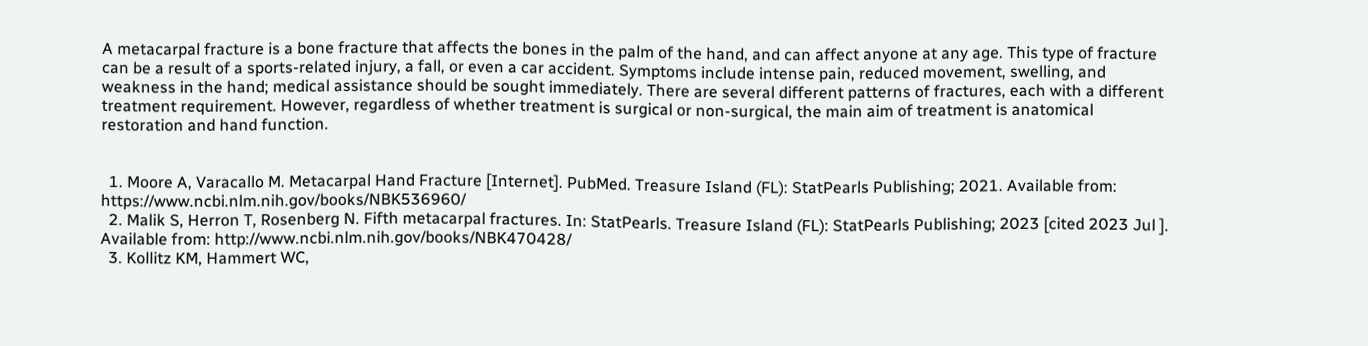A metacarpal fracture is a bone fracture that affects the bones in the palm of the hand, and can affect anyone at any age. This type of fracture can be a result of a sports-related injury, a fall, or even a car accident. Symptoms include intense pain, reduced movement, swelling, and weakness in the hand; medical assistance should be sought immediately. There are several different patterns of fractures, each with a different treatment requirement. However, regardless of whether treatment is surgical or non-surgical, the main aim of treatment is anatomical restoration and hand function.


  1. Moore A, Varacallo M. Metacarpal Hand Fracture [Internet]. PubMed. Treasure Island (FL): StatPearls Publishing; 2021. Available from: https://www.ncbi.nlm.nih.gov/books/NBK536960/
  2. Malik S, Herron T, Rosenberg N. Fifth metacarpal fractures. In: StatPearls. Treasure Island (FL): StatPearls Publishing; 2023 [cited 2023 Jul ]. Available from: http://www.ncbi.nlm.nih.gov/books/NBK470428/
  3. Kollitz KM, Hammert WC,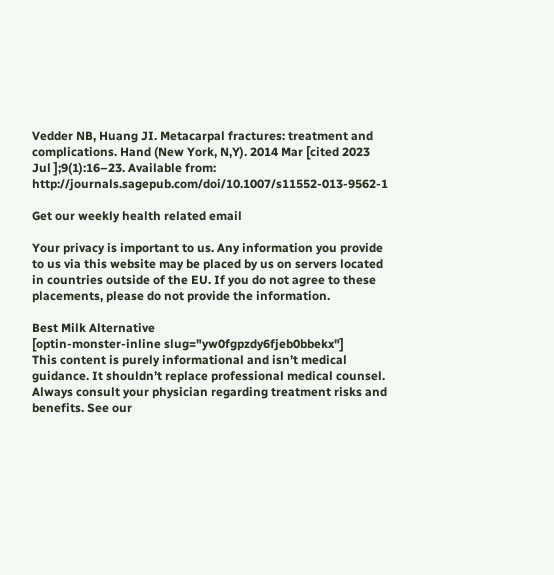Vedder NB, Huang JI. Metacarpal fractures: treatment and complications. Hand (New York, N,Y). 2014 Mar [cited 2023 Jul ];9(1):16–23. Available from: http://journals.sagepub.com/doi/10.1007/s11552-013-9562-1

Get our weekly health related email

Your privacy is important to us. Any information you provide to us via this website may be placed by us on servers located in countries outside of the EU. If you do not agree to these placements, please do not provide the information.

Best Milk Alternative
[optin-monster-inline slug="yw0fgpzdy6fjeb0bbekx"]
This content is purely informational and isn’t medical guidance. It shouldn’t replace professional medical counsel. Always consult your physician regarding treatment risks and benefits. See our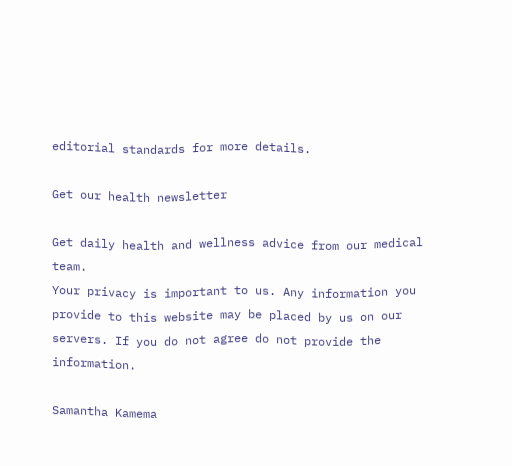editorial standards for more details.

Get our health newsletter

Get daily health and wellness advice from our medical team.
Your privacy is important to us. Any information you provide to this website may be placed by us on our servers. If you do not agree do not provide the information.

Samantha Kamema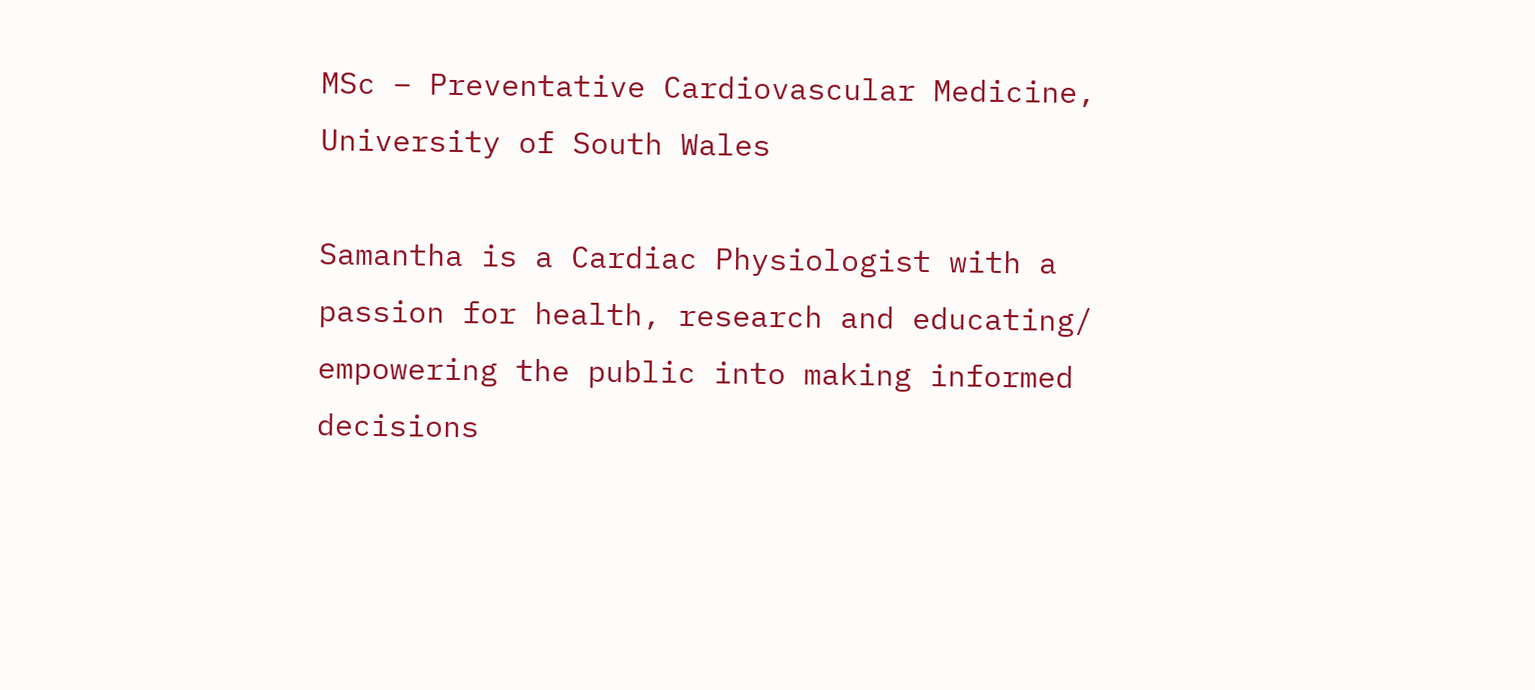MSc – Preventative Cardiovascular Medicine, University of South Wales

Samantha is a Cardiac Physiologist with a passion for health, research and educating/ empowering the public into making informed decisions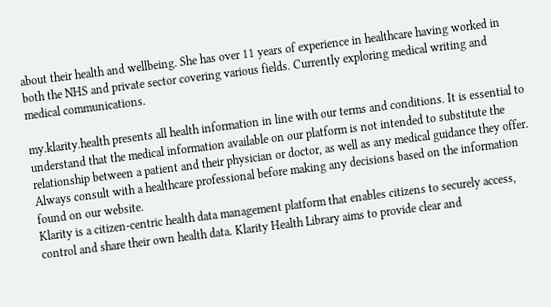about their health and wellbeing. She has over 11 years of experience in healthcare having worked in both the NHS and private sector covering various fields. Currently exploring medical writing and medical communications.

my.klarity.health presents all health information in line with our terms and conditions. It is essential to understand that the medical information available on our platform is not intended to substitute the relationship between a patient and their physician or doctor, as well as any medical guidance they offer. Always consult with a healthcare professional before making any decisions based on the information found on our website.
Klarity is a citizen-centric health data management platform that enables citizens to securely access, control and share their own health data. Klarity Health Library aims to provide clear and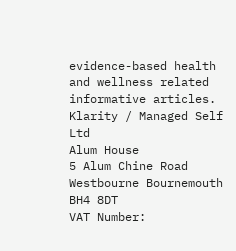evidence-based health and wellness related informative articles.
Klarity / Managed Self Ltd
Alum House
5 Alum Chine Road
Westbourne Bournemouth BH4 8DT
VAT Number: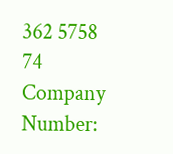362 5758 74
Company Number: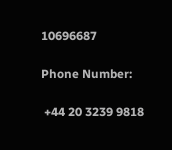10696687

Phone Number:

 +44 20 3239 9818